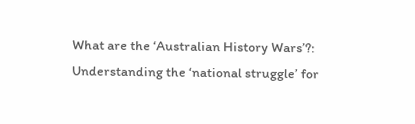What are the ‘Australian History Wars’?: Understanding the ‘national struggle’ for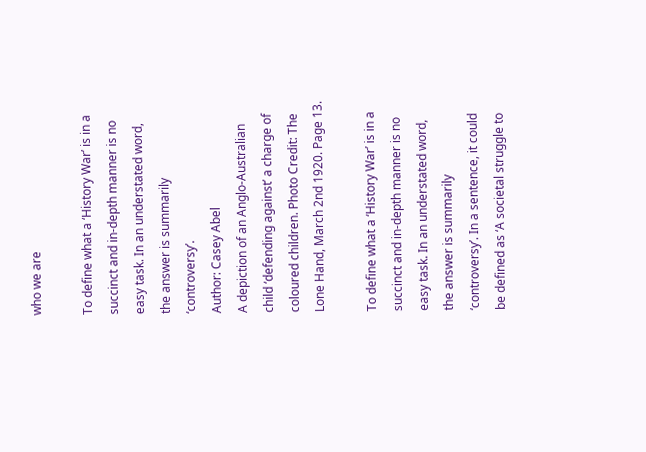who we are

To define what a ‘History War’ is in a succinct and in-depth manner is no easy task. In an understated word, the answer is summarily ‘controversy’.
Author: Casey Abel
A depiction of an Anglo-Australian child ‘defending against’ a charge of coloured children. Photo Credit: The Lone Hand, March 2nd 1920. Page 13.

To define what a ‘History War’ is in a succinct and in-depth manner is no easy task. In an understated word, the answer is summarily ‘controversy’. In a sentence, it could be defined as ‘A societal struggle to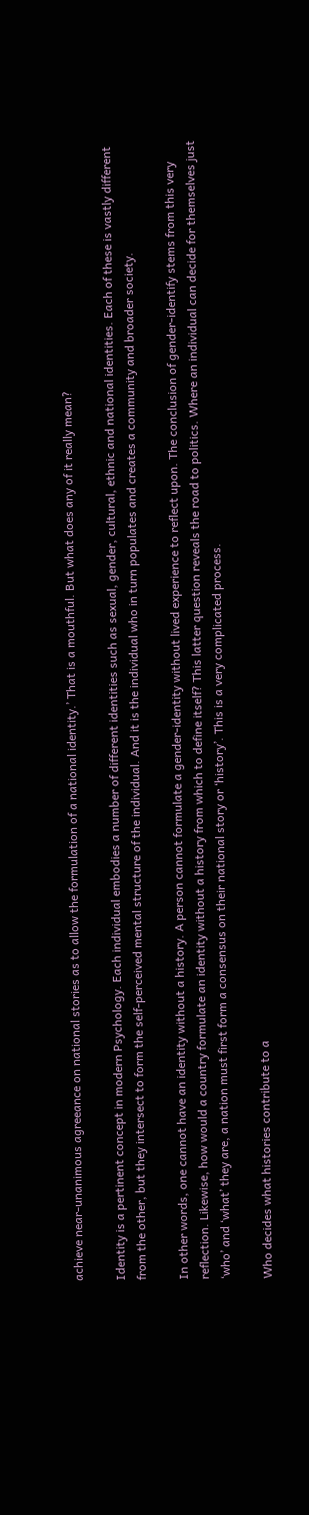achieve near-unanimous agreeance on national stories as to allow the formulation of a national identity.’ That is a mouthful. But what does any of it really mean?

Identity is a pertinent concept in modern Psychology. Each individual embodies a number of different identities such as sexual, gender, cultural, ethnic and national identities. Each of these is vastly different from the other, but they intersect to form the self-perceived mental structure of the individual. And it is the individual who in turn populates and creates a community and broader society.

In other words, one cannot have an identity without a history. A person cannot formulate a gender-identity without lived experience to reflect upon. The conclusion of gender-identify stems from this very reflection. Likewise, how would a country formulate an identity without a history from which to define itself? This latter question reveals the road to politics. Where an individual can decide for themselves just ‘who’ and ‘what’ they are, a nation must first form a consensus on their national story or ‘history’. This is a very complicated process.

Who decides what histories contribute to a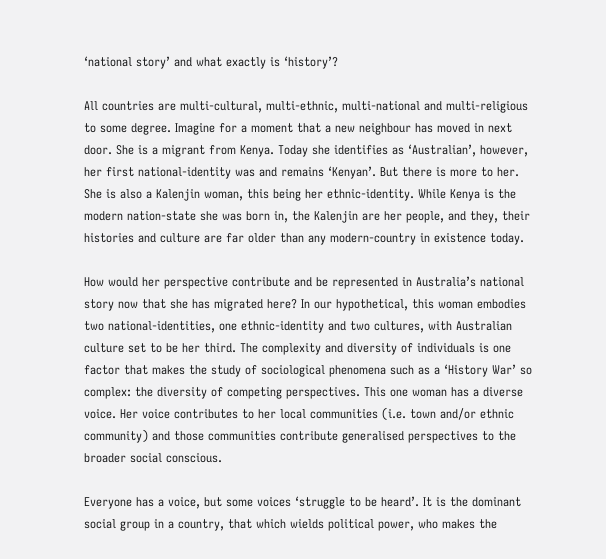‘national story’ and what exactly is ‘history’?

All countries are multi-cultural, multi-ethnic, multi-national and multi-religious to some degree. Imagine for a moment that a new neighbour has moved in next door. She is a migrant from Kenya. Today she identifies as ‘Australian’, however, her first national-identity was and remains ‘Kenyan’. But there is more to her. She is also a Kalenjin woman, this being her ethnic-identity. While Kenya is the modern nation-state she was born in, the Kalenjin are her people, and they, their histories and culture are far older than any modern-country in existence today.

How would her perspective contribute and be represented in Australia’s national story now that she has migrated here? In our hypothetical, this woman embodies two national-identities, one ethnic-identity and two cultures, with Australian culture set to be her third. The complexity and diversity of individuals is one factor that makes the study of sociological phenomena such as a ‘History War’ so complex: the diversity of competing perspectives. This one woman has a diverse voice. Her voice contributes to her local communities (i.e. town and/or ethnic community) and those communities contribute generalised perspectives to the broader social conscious.

Everyone has a voice, but some voices ‘struggle to be heard’. It is the dominant social group in a country, that which wields political power, who makes the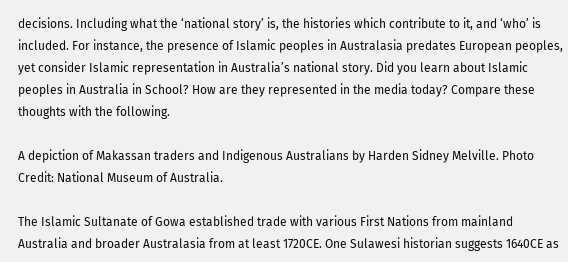decisions. Including what the ‘national story’ is, the histories which contribute to it, and ‘who’ is included. For instance, the presence of Islamic peoples in Australasia predates European peoples, yet consider Islamic representation in Australia’s national story. Did you learn about Islamic peoples in Australia in School? How are they represented in the media today? Compare these thoughts with the following.

A depiction of Makassan traders and Indigenous Australians by Harden Sidney Melville. Photo Credit: National Museum of Australia.

The Islamic Sultanate of Gowa established trade with various First Nations from mainland Australia and broader Australasia from at least 1720CE. One Sulawesi historian suggests 1640CE as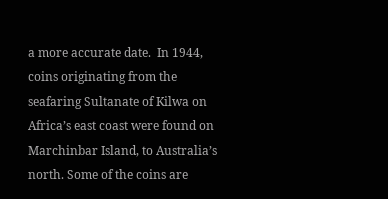a more accurate date.  In 1944, coins originating from the seafaring Sultanate of Kilwa on Africa’s east coast were found on Marchinbar Island, to Australia’s north. Some of the coins are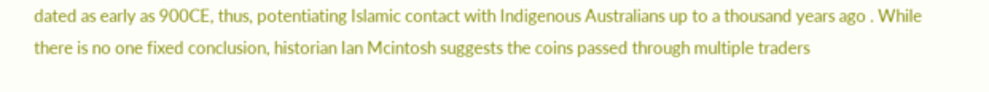dated as early as 900CE, thus, potentiating Islamic contact with Indigenous Australians up to a thousand years ago . While there is no one fixed conclusion, historian Ian Mcintosh suggests the coins passed through multiple traders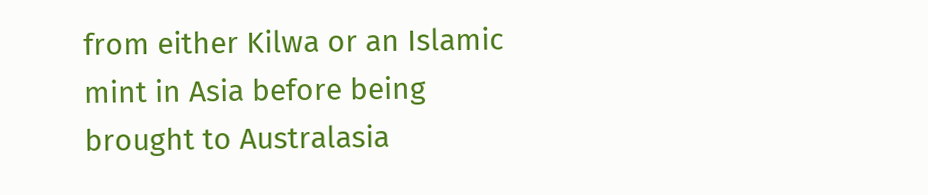from either Kilwa or an Islamic mint in Asia before being brought to Australasia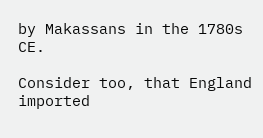by Makassans in the 1780s CE.

Consider too, that England imported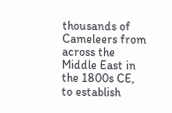thousands of Cameleers from across the Middle East in the 1800s CE, to establish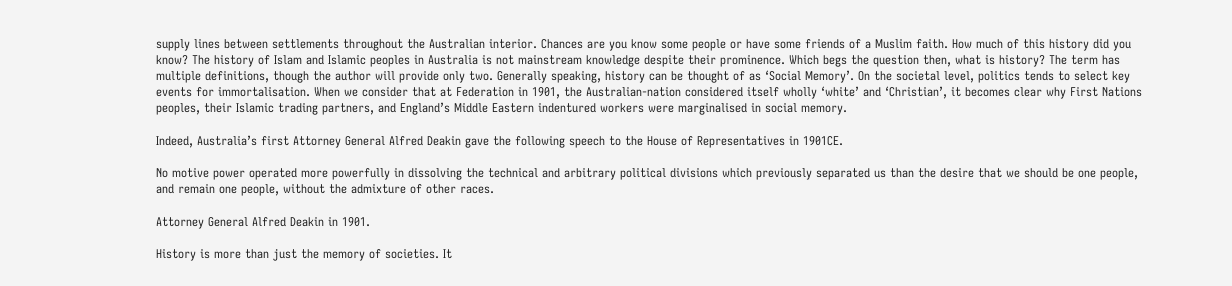supply lines between settlements throughout the Australian interior. Chances are you know some people or have some friends of a Muslim faith. How much of this history did you know? The history of Islam and Islamic peoples in Australia is not mainstream knowledge despite their prominence. Which begs the question then, what is history? The term has multiple definitions, though the author will provide only two. Generally speaking, history can be thought of as ‘Social Memory’. On the societal level, politics tends to select key events for immortalisation. When we consider that at Federation in 1901, the Australian-nation considered itself wholly ‘white’ and ‘Christian’, it becomes clear why First Nations peoples, their Islamic trading partners, and England’s Middle Eastern indentured workers were marginalised in social memory.

Indeed, Australia’s first Attorney General Alfred Deakin gave the following speech to the House of Representatives in 1901CE.

No motive power operated more powerfully in dissolving the technical and arbitrary political divisions which previously separated us than the desire that we should be one people, and remain one people, without the admixture of other races.

Attorney General Alfred Deakin in 1901.

History is more than just the memory of societies. It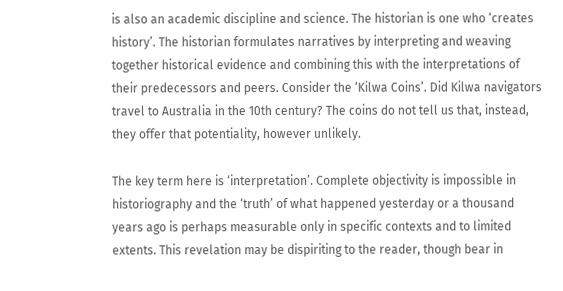is also an academic discipline and science. The historian is one who ‘creates history’. The historian formulates narratives by interpreting and weaving together historical evidence and combining this with the interpretations of their predecessors and peers. Consider the ‘Kilwa Coins’. Did Kilwa navigators travel to Australia in the 10th century? The coins do not tell us that, instead, they offer that potentiality, however unlikely.

The key term here is ‘interpretation’. Complete objectivity is impossible in historiography and the ‘truth’ of what happened yesterday or a thousand years ago is perhaps measurable only in specific contexts and to limited extents. This revelation may be dispiriting to the reader, though bear in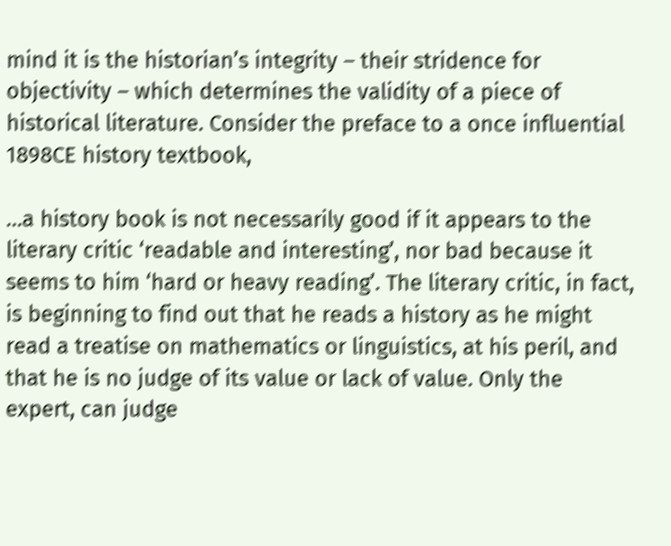mind it is the historian’s integrity – their stridence for objectivity – which determines the validity of a piece of historical literature. Consider the preface to a once influential 1898CE history textbook,

…a history book is not necessarily good if it appears to the literary critic ‘readable and interesting’, nor bad because it seems to him ‘hard or heavy reading’. The literary critic, in fact, is beginning to find out that he reads a history as he might read a treatise on mathematics or linguistics, at his peril, and that he is no judge of its value or lack of value. Only the expert, can judge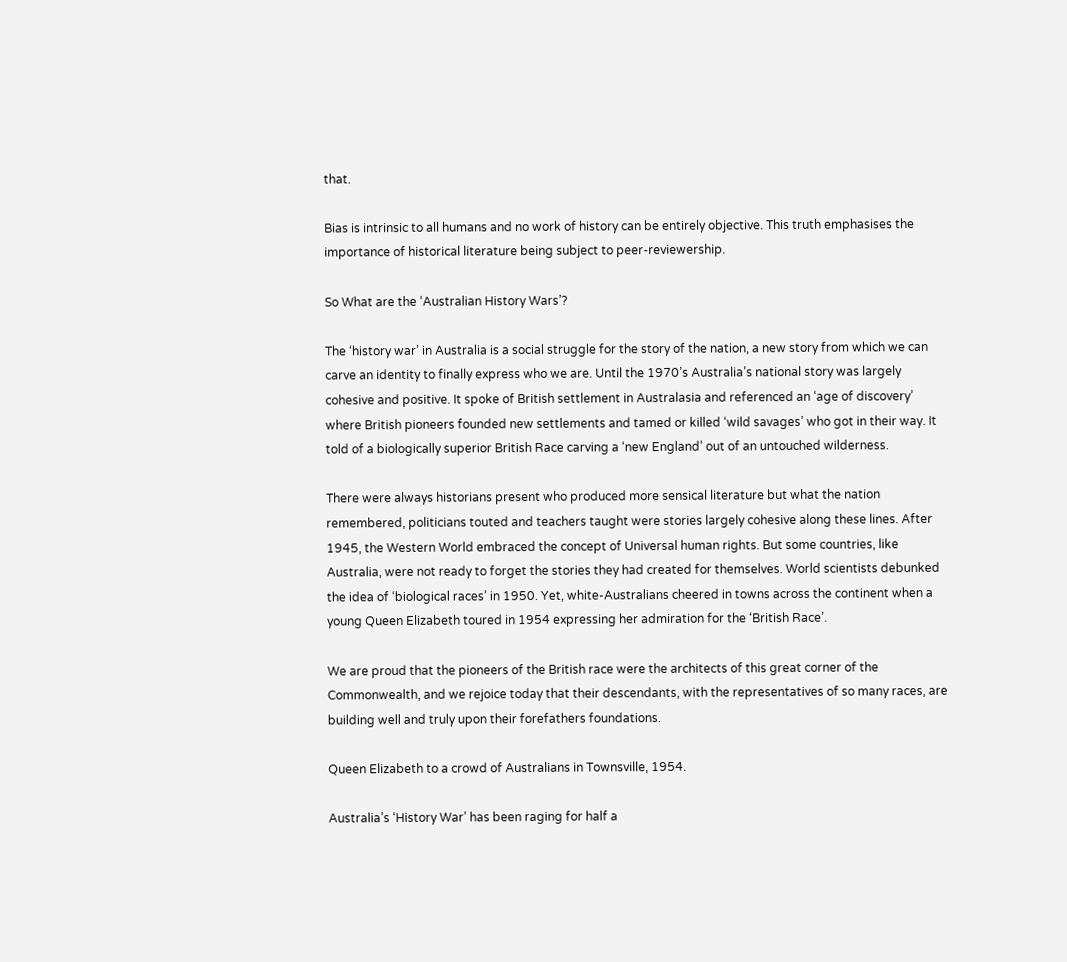that.

Bias is intrinsic to all humans and no work of history can be entirely objective. This truth emphasises the importance of historical literature being subject to peer-reviewership.

So What are the ‘Australian History Wars’?

The ‘history war’ in Australia is a social struggle for the story of the nation, a new story from which we can carve an identity to finally express who we are. Until the 1970’s Australia’s national story was largely cohesive and positive. It spoke of British settlement in Australasia and referenced an ‘age of discovery’ where British pioneers founded new settlements and tamed or killed ‘wild savages’ who got in their way. It told of a biologically superior British Race carving a ‘new England’ out of an untouched wilderness.

There were always historians present who produced more sensical literature but what the nation remembered, politicians touted and teachers taught were stories largely cohesive along these lines. After 1945, the Western World embraced the concept of Universal human rights. But some countries, like Australia, were not ready to forget the stories they had created for themselves. World scientists debunked the idea of ‘biological races’ in 1950. Yet, white-Australians cheered in towns across the continent when a young Queen Elizabeth toured in 1954 expressing her admiration for the ‘British Race’.

We are proud that the pioneers of the British race were the architects of this great corner of the Commonwealth, and we rejoice today that their descendants, with the representatives of so many races, are building well and truly upon their forefathers foundations.

Queen Elizabeth to a crowd of Australians in Townsville, 1954.

Australia’s ‘History War’ has been raging for half a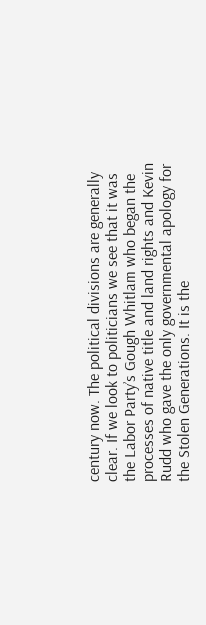century now. The political divisions are generally clear. If we look to politicians we see that it was the Labor Party’s Gough Whitlam who began the processes of native title and land rights and Kevin Rudd who gave the only governmental apology for the Stolen Generations. It is the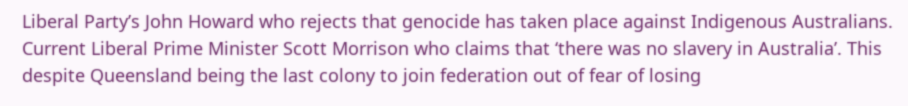Liberal Party’s John Howard who rejects that genocide has taken place against Indigenous Australians. Current Liberal Prime Minister Scott Morrison who claims that ‘there was no slavery in Australia’. This despite Queensland being the last colony to join federation out of fear of losing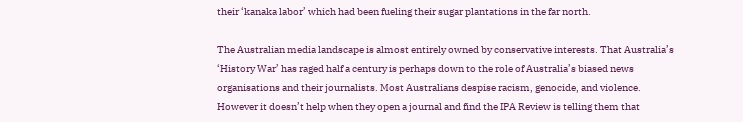their ‘kanaka labor’ which had been fueling their sugar plantations in the far north.

The Australian media landscape is almost entirely owned by conservative interests. That Australia’s ‘History War’ has raged half a century is perhaps down to the role of Australia’s biased news organisations and their journalists. Most Australians despise racism, genocide, and violence. However it doesn’t help when they open a journal and find the IPA Review is telling them that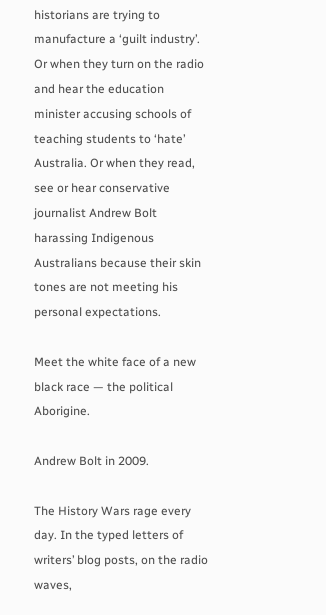historians are trying to manufacture a ‘guilt industry’. Or when they turn on the radio and hear the education minister accusing schools of teaching students to ‘hate’ Australia. Or when they read, see or hear conservative journalist Andrew Bolt harassing Indigenous Australians because their skin tones are not meeting his personal expectations.

Meet the white face of a new black race — the political Aborigine.

Andrew Bolt in 2009.

The History Wars rage every day. In the typed letters of writers’ blog posts, on the radio waves,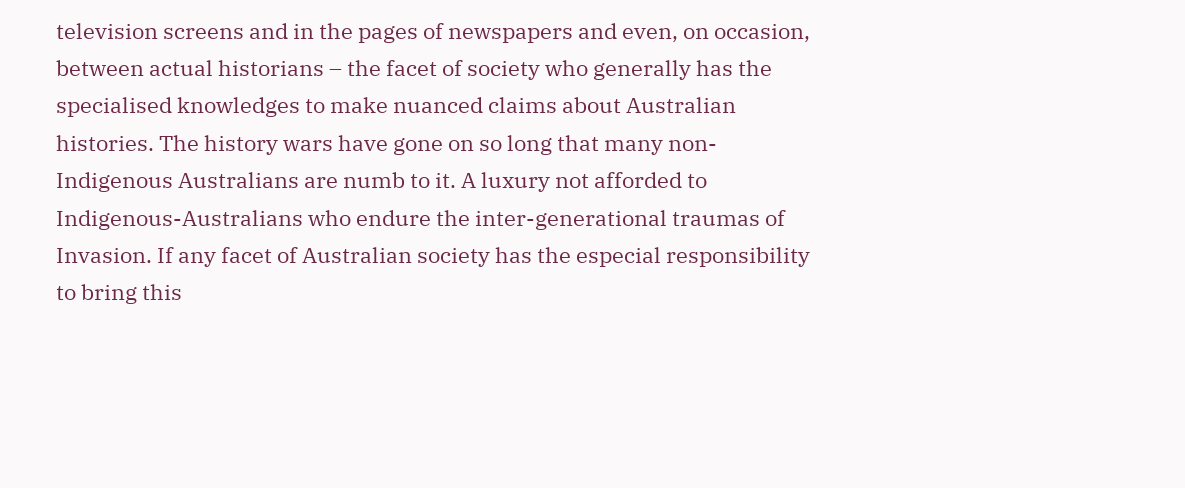television screens and in the pages of newspapers and even, on occasion, between actual historians – the facet of society who generally has the specialised knowledges to make nuanced claims about Australian histories. The history wars have gone on so long that many non-Indigenous Australians are numb to it. A luxury not afforded to Indigenous-Australians who endure the inter-generational traumas of Invasion. If any facet of Australian society has the especial responsibility to bring this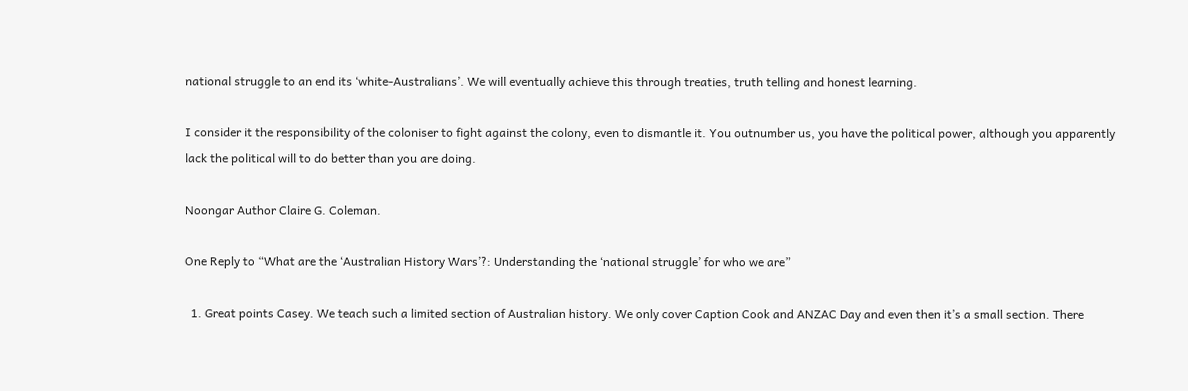national struggle to an end its ‘white-Australians’. We will eventually achieve this through treaties, truth telling and honest learning.

I consider it the responsibility of the coloniser to fight against the colony, even to dismantle it. You outnumber us, you have the political power, although you apparently lack the political will to do better than you are doing.

Noongar Author Claire G. Coleman.

One Reply to “What are the ‘Australian History Wars’?: Understanding the ‘national struggle’ for who we are”

  1. Great points Casey. We teach such a limited section of Australian history. We only cover Caption Cook and ANZAC Day and even then it’s a small section. There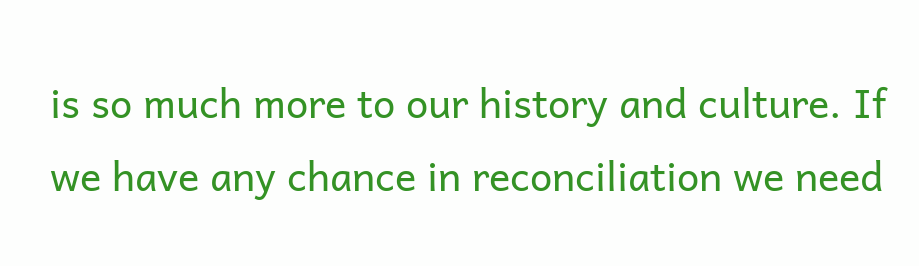is so much more to our history and culture. If we have any chance in reconciliation we need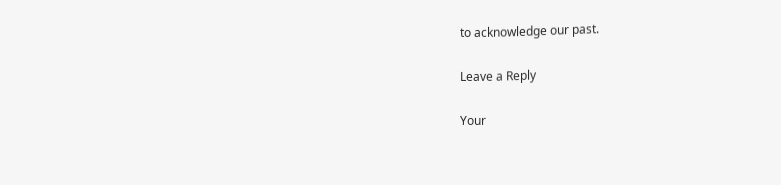to acknowledge our past.

Leave a Reply

Your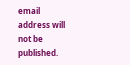email address will not be published.